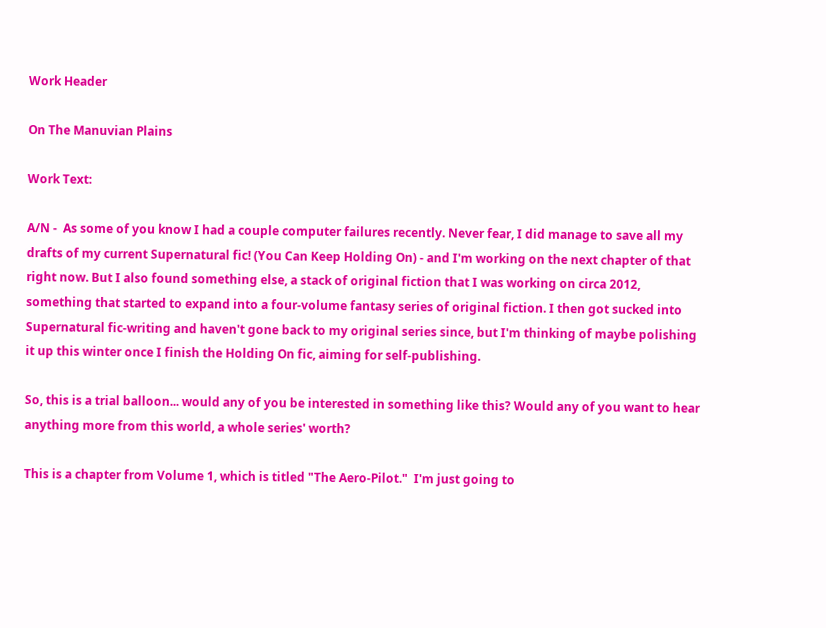Work Header

On The Manuvian Plains

Work Text:

A/N -  As some of you know I had a couple computer failures recently. Never fear, I did manage to save all my drafts of my current Supernatural fic! (You Can Keep Holding On) - and I'm working on the next chapter of that right now. But I also found something else, a stack of original fiction that I was working on circa 2012, something that started to expand into a four-volume fantasy series of original fiction. I then got sucked into Supernatural fic-writing and haven't gone back to my original series since, but I'm thinking of maybe polishing it up this winter once I finish the Holding On fic, aiming for self-publishing.

So, this is a trial balloon... would any of you be interested in something like this? Would any of you want to hear anything more from this world, a whole series' worth?

This is a chapter from Volume 1, which is titled "The Aero-Pilot."  I'm just going to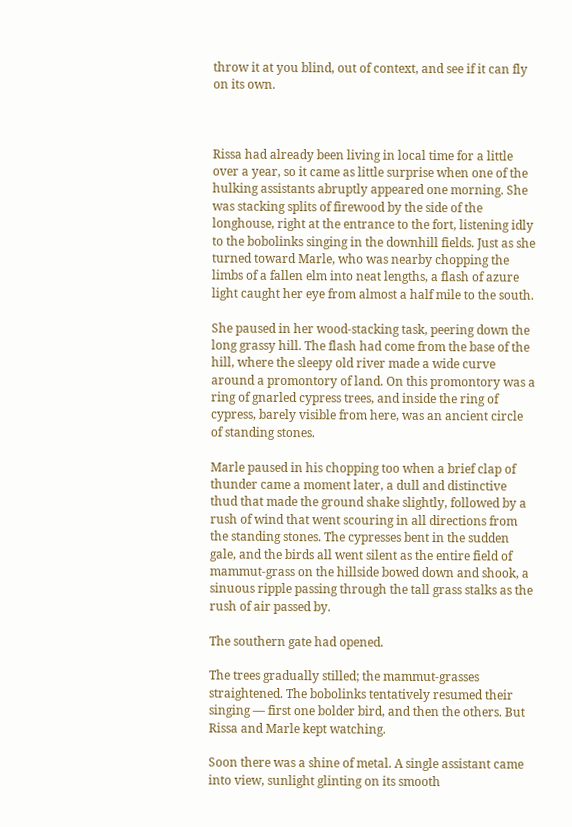throw it at you blind, out of context, and see if it can fly on its own.



Rissa had already been living in local time for a little over a year, so it came as little surprise when one of the hulking assistants abruptly appeared one morning. She was stacking splits of firewood by the side of the longhouse, right at the entrance to the fort, listening idly to the bobolinks singing in the downhill fields. Just as she turned toward Marle, who was nearby chopping the limbs of a fallen elm into neat lengths, a flash of azure light caught her eye from almost a half mile to the south.

She paused in her wood-stacking task, peering down the long grassy hill. The flash had come from the base of the hill, where the sleepy old river made a wide curve around a promontory of land. On this promontory was a ring of gnarled cypress trees, and inside the ring of cypress, barely visible from here, was an ancient circle of standing stones.

Marle paused in his chopping too when a brief clap of thunder came a moment later, a dull and distinctive thud that made the ground shake slightly, followed by a rush of wind that went scouring in all directions from the standing stones. The cypresses bent in the sudden gale, and the birds all went silent as the entire field of mammut-grass on the hillside bowed down and shook, a sinuous ripple passing through the tall grass stalks as the rush of air passed by.

The southern gate had opened.

The trees gradually stilled; the mammut-grasses straightened. The bobolinks tentatively resumed their singing — first one bolder bird, and then the others. But Rissa and Marle kept watching.

Soon there was a shine of metal. A single assistant came into view, sunlight glinting on its smooth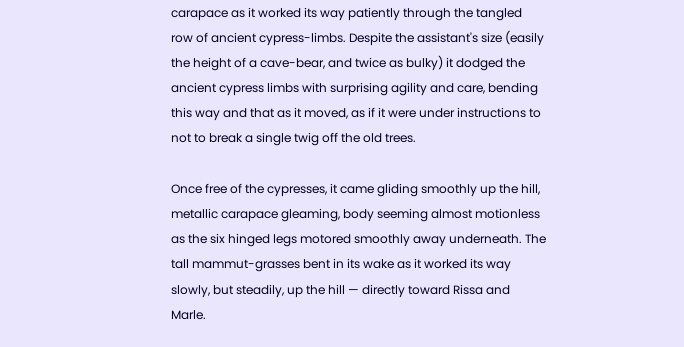carapace as it worked its way patiently through the tangled row of ancient cypress-limbs. Despite the assistant's size (easily the height of a cave-bear, and twice as bulky) it dodged the ancient cypress limbs with surprising agility and care, bending this way and that as it moved, as if it were under instructions to not to break a single twig off the old trees.

Once free of the cypresses, it came gliding smoothly up the hill, metallic carapace gleaming, body seeming almost motionless as the six hinged legs motored smoothly away underneath. The tall mammut-grasses bent in its wake as it worked its way slowly, but steadily, up the hill — directly toward Rissa and Marle.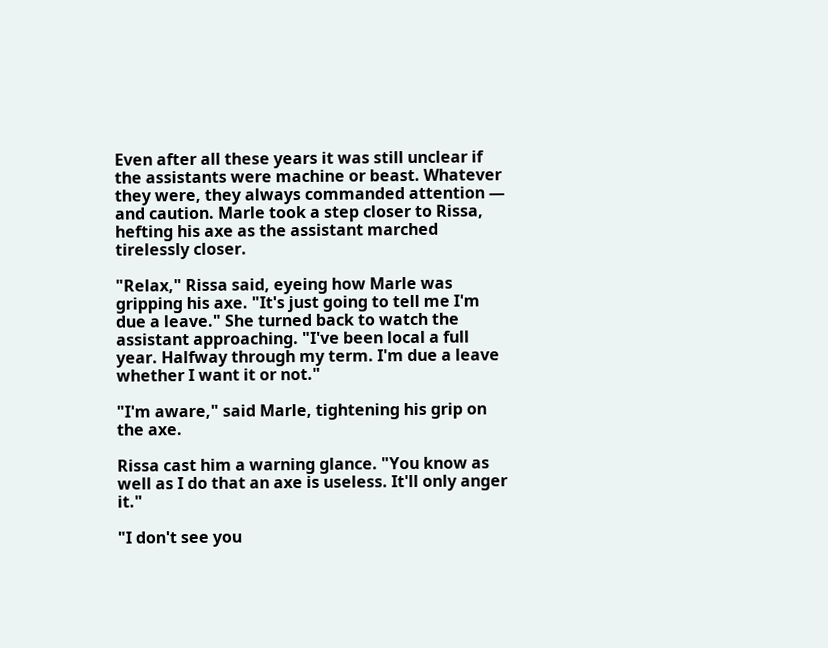Even after all these years it was still unclear if the assistants were machine or beast. Whatever they were, they always commanded attention — and caution. Marle took a step closer to Rissa, hefting his axe as the assistant marched tirelessly closer.

"Relax," Rissa said, eyeing how Marle was gripping his axe. "It's just going to tell me I'm due a leave." She turned back to watch the assistant approaching. "I've been local a full year. Halfway through my term. I'm due a leave whether I want it or not."

"I'm aware," said Marle, tightening his grip on the axe.

Rissa cast him a warning glance. "You know as well as I do that an axe is useless. It'll only anger it."

"I don't see you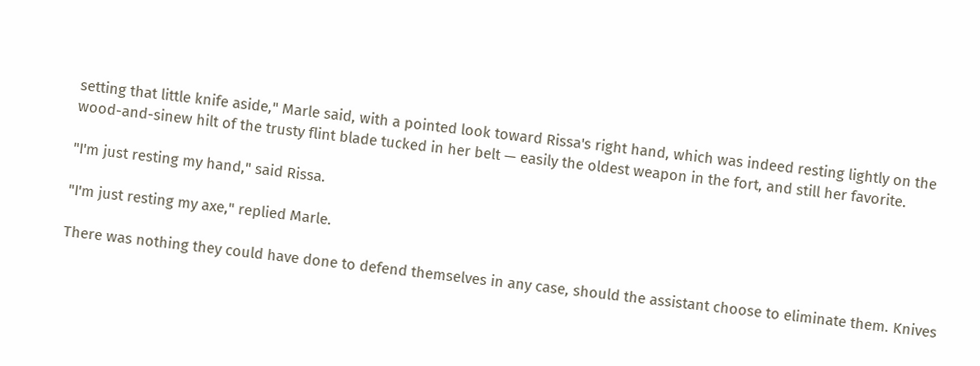setting that little knife aside," Marle said, with a pointed look toward Rissa's right hand, which was indeed resting lightly on the wood-and-sinew hilt of the trusty flint blade tucked in her belt — easily the oldest weapon in the fort, and still her favorite.

"I'm just resting my hand," said Rissa.

"I'm just resting my axe," replied Marle.

There was nothing they could have done to defend themselves in any case, should the assistant choose to eliminate them. Knives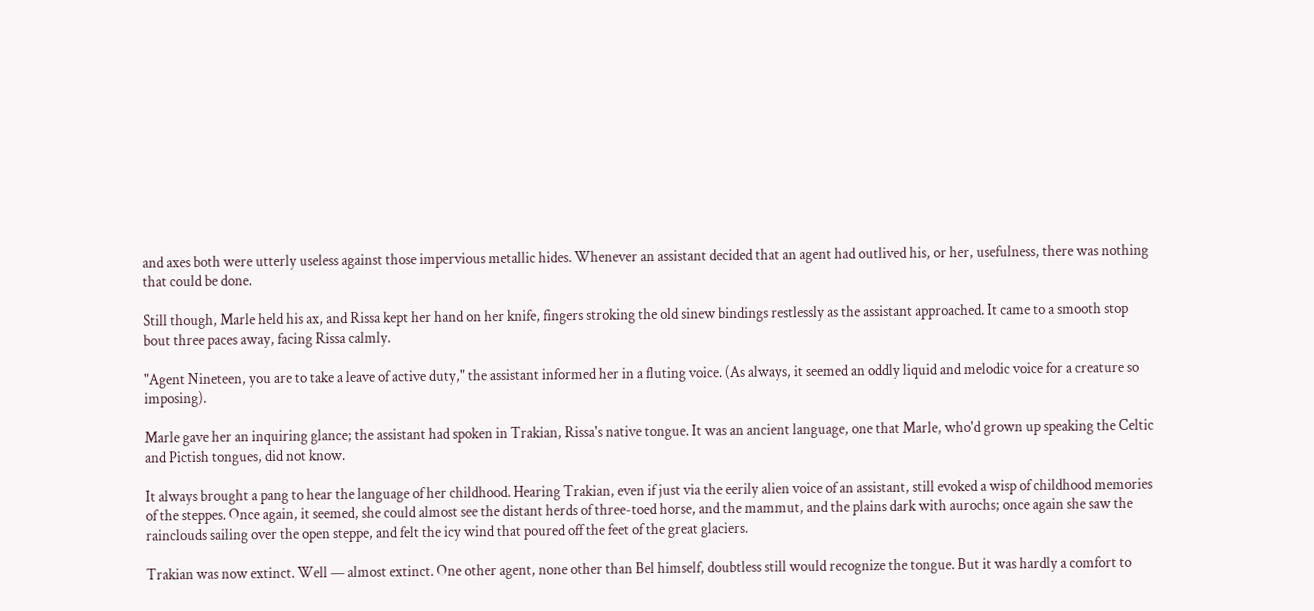and axes both were utterly useless against those impervious metallic hides. Whenever an assistant decided that an agent had outlived his, or her, usefulness, there was nothing that could be done.

Still though, Marle held his ax, and Rissa kept her hand on her knife, fingers stroking the old sinew bindings restlessly as the assistant approached. It came to a smooth stop bout three paces away, facing Rissa calmly.

"Agent Nineteen, you are to take a leave of active duty," the assistant informed her in a fluting voice. (As always, it seemed an oddly liquid and melodic voice for a creature so imposing).

Marle gave her an inquiring glance; the assistant had spoken in Trakian, Rissa's native tongue. It was an ancient language, one that Marle, who'd grown up speaking the Celtic and Pictish tongues, did not know.

It always brought a pang to hear the language of her childhood. Hearing Trakian, even if just via the eerily alien voice of an assistant, still evoked a wisp of childhood memories of the steppes. Once again, it seemed, she could almost see the distant herds of three-toed horse, and the mammut, and the plains dark with aurochs; once again she saw the rainclouds sailing over the open steppe, and felt the icy wind that poured off the feet of the great glaciers.

Trakian was now extinct. Well — almost extinct. One other agent, none other than Bel himself, doubtless still would recognize the tongue. But it was hardly a comfort to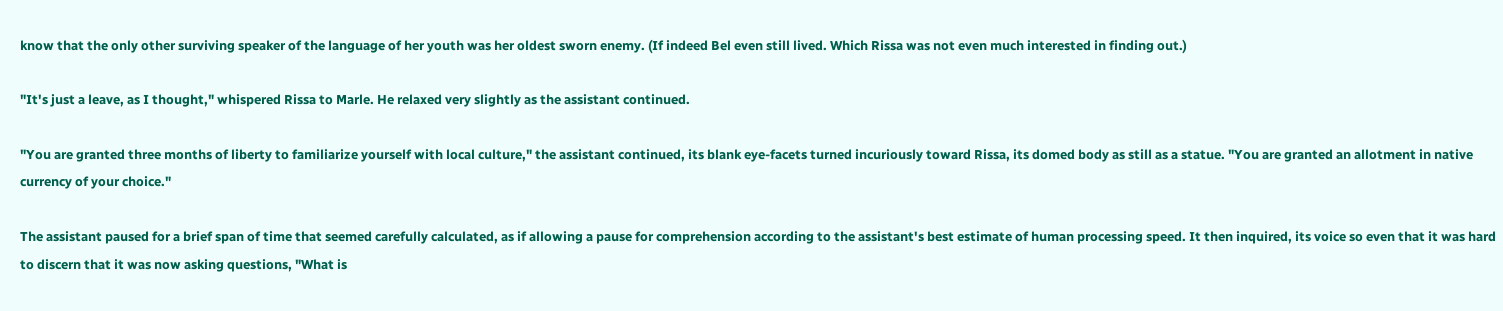know that the only other surviving speaker of the language of her youth was her oldest sworn enemy. (If indeed Bel even still lived. Which Rissa was not even much interested in finding out.)

"It's just a leave, as I thought," whispered Rissa to Marle. He relaxed very slightly as the assistant continued.

"You are granted three months of liberty to familiarize yourself with local culture," the assistant continued, its blank eye-facets turned incuriously toward Rissa, its domed body as still as a statue. "You are granted an allotment in native currency of your choice."

The assistant paused for a brief span of time that seemed carefully calculated, as if allowing a pause for comprehension according to the assistant's best estimate of human processing speed. It then inquired, its voice so even that it was hard to discern that it was now asking questions, "What is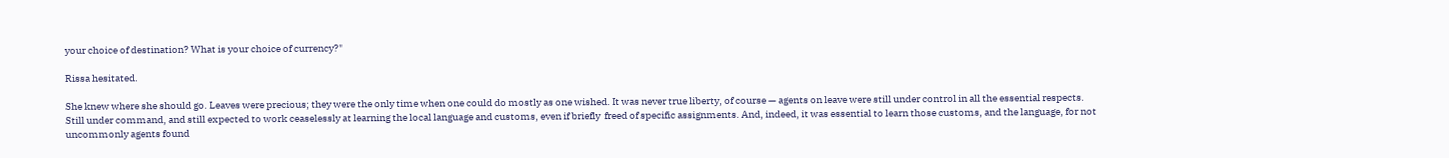your choice of destination? What is your choice of currency?"

Rissa hesitated.

She knew where she should go. Leaves were precious; they were the only time when one could do mostly as one wished. It was never true liberty, of course — agents on leave were still under control in all the essential respects. Still under command, and still expected to work ceaselessly at learning the local language and customs, even if briefly  freed of specific assignments. And, indeed, it was essential to learn those customs, and the language, for not uncommonly agents found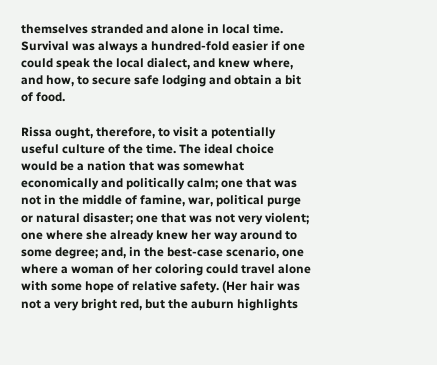themselves stranded and alone in local time. Survival was always a hundred-fold easier if one could speak the local dialect, and knew where, and how, to secure safe lodging and obtain a bit of food.

Rissa ought, therefore, to visit a potentially useful culture of the time. The ideal choice would be a nation that was somewhat economically and politically calm; one that was not in the middle of famine, war, political purge or natural disaster; one that was not very violent; one where she already knew her way around to some degree; and, in the best-case scenario, one where a woman of her coloring could travel alone with some hope of relative safety. (Her hair was not a very bright red, but the auburn highlights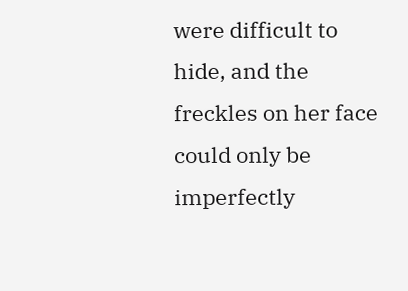were difficult to hide, and the freckles on her face could only be imperfectly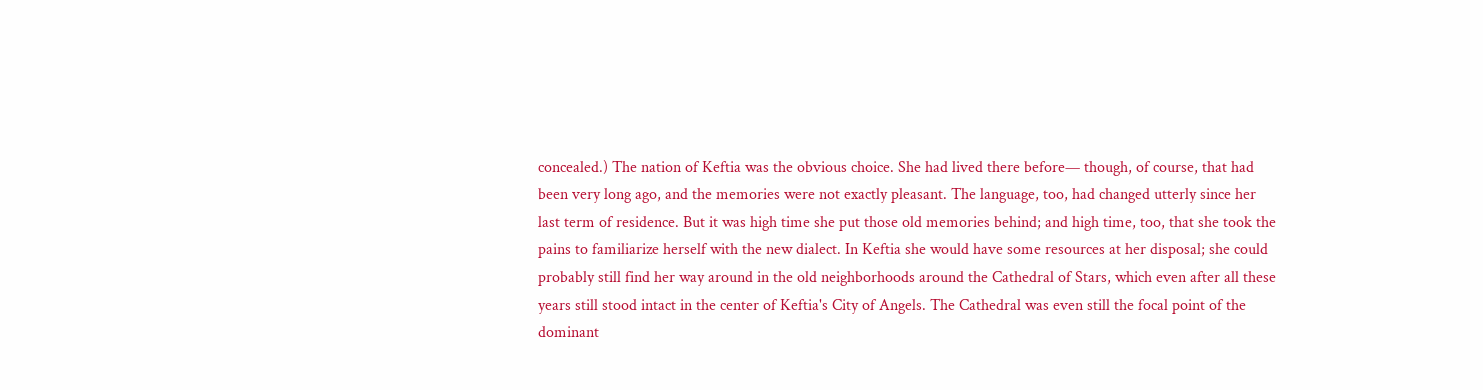concealed.) The nation of Keftia was the obvious choice. She had lived there before— though, of course, that had been very long ago, and the memories were not exactly pleasant. The language, too, had changed utterly since her last term of residence. But it was high time she put those old memories behind; and high time, too, that she took the pains to familiarize herself with the new dialect. In Keftia she would have some resources at her disposal; she could probably still find her way around in the old neighborhoods around the Cathedral of Stars, which even after all these years still stood intact in the center of Keftia's City of Angels. The Cathedral was even still the focal point of the dominant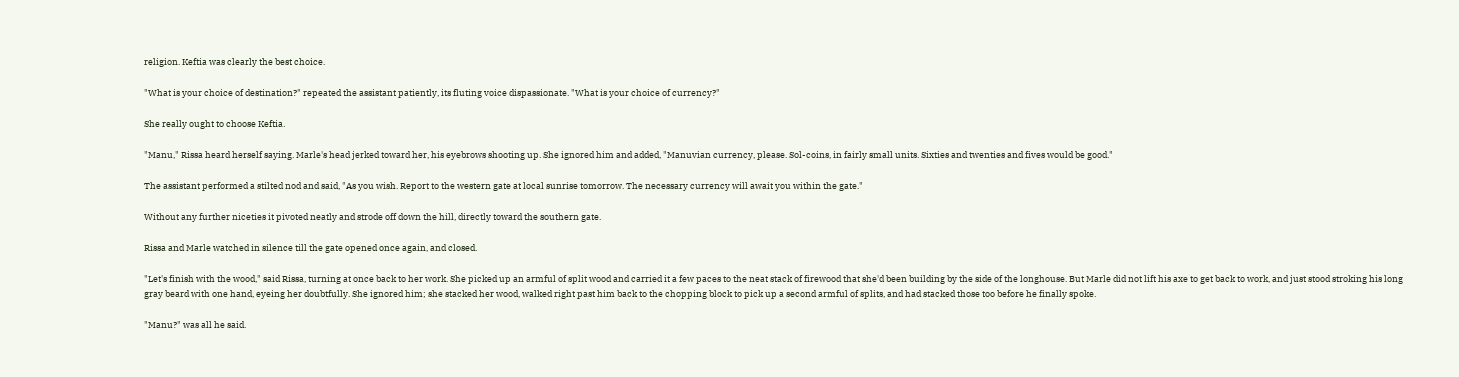religion. Keftia was clearly the best choice.

"What is your choice of destination?" repeated the assistant patiently, its fluting voice dispassionate. "What is your choice of currency?"

She really ought to choose Keftia.

"Manu," Rissa heard herself saying. Marle's head jerked toward her, his eyebrows shooting up. She ignored him and added, "Manuvian currency, please. Sol-coins, in fairly small units. Sixties and twenties and fives would be good."

The assistant performed a stilted nod and said, "As you wish. Report to the western gate at local sunrise tomorrow. The necessary currency will await you within the gate."

Without any further niceties it pivoted neatly and strode off down the hill, directly toward the southern gate.

Rissa and Marle watched in silence till the gate opened once again, and closed.

"Let's finish with the wood," said Rissa, turning at once back to her work. She picked up an armful of split wood and carried it a few paces to the neat stack of firewood that she'd been building by the side of the longhouse. But Marle did not lift his axe to get back to work, and just stood stroking his long gray beard with one hand, eyeing her doubtfully. She ignored him; she stacked her wood, walked right past him back to the chopping block to pick up a second armful of splits, and had stacked those too before he finally spoke.

"Manu?" was all he said.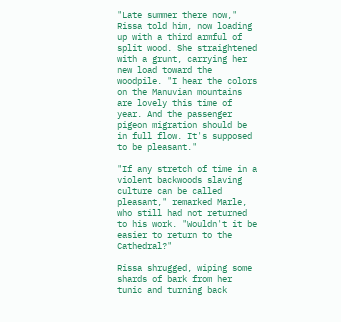"Late summer there now," Rissa told him, now loading up with a third armful of split wood. She straightened with a grunt, carrying her new load toward the woodpile. "I hear the colors on the Manuvian mountains are lovely this time of year. And the passenger pigeon migration should be in full flow. It's supposed to be pleasant."

"If any stretch of time in a violent backwoods slaving culture can be called pleasant," remarked Marle, who still had not returned to his work. "Wouldn't it be easier to return to the Cathedral?"

Rissa shrugged, wiping some shards of bark from her tunic and turning back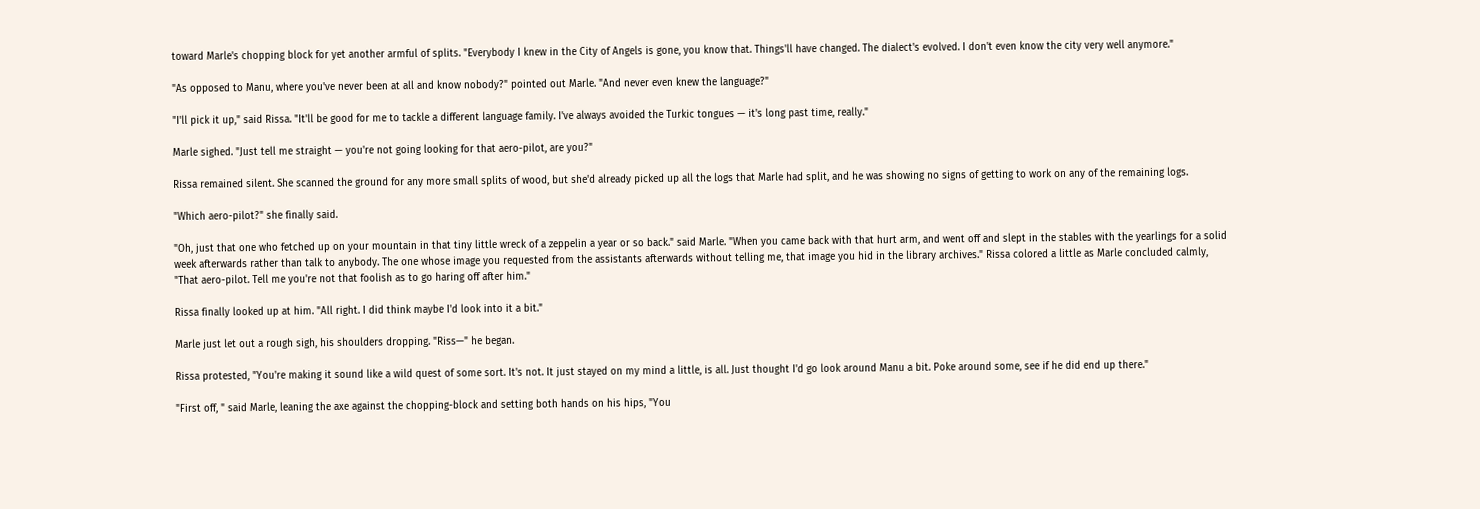toward Marle's chopping block for yet another armful of splits. "Everybody I knew in the City of Angels is gone, you know that. Things'll have changed. The dialect's evolved. I don't even know the city very well anymore."

"As opposed to Manu, where you've never been at all and know nobody?" pointed out Marle. "And never even knew the language?"

"I'll pick it up," said Rissa. "It'll be good for me to tackle a different language family. I've always avoided the Turkic tongues — it's long past time, really."

Marle sighed. "Just tell me straight — you're not going looking for that aero-pilot, are you?"

Rissa remained silent. She scanned the ground for any more small splits of wood, but she'd already picked up all the logs that Marle had split, and he was showing no signs of getting to work on any of the remaining logs.

"Which aero-pilot?" she finally said.

"Oh, just that one who fetched up on your mountain in that tiny little wreck of a zeppelin a year or so back." said Marle. "When you came back with that hurt arm, and went off and slept in the stables with the yearlings for a solid week afterwards rather than talk to anybody. The one whose image you requested from the assistants afterwards without telling me, that image you hid in the library archives." Rissa colored a little as Marle concluded calmly, "That aero-pilot. Tell me you're not that foolish as to go haring off after him."

Rissa finally looked up at him. "All right. I did think maybe I'd look into it a bit."

Marle just let out a rough sigh, his shoulders dropping. "Riss—" he began.

Rissa protested, "You're making it sound like a wild quest of some sort. It's not. It just stayed on my mind a little, is all. Just thought I'd go look around Manu a bit. Poke around some, see if he did end up there."

"First off, " said Marle, leaning the axe against the chopping-block and setting both hands on his hips, "You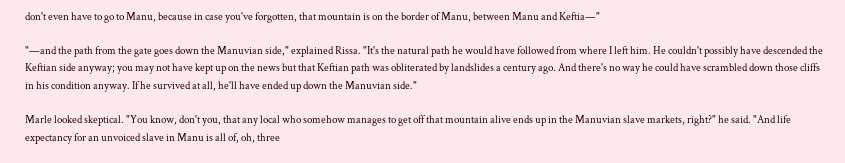don't even have to go to Manu, because in case you've forgotten, that mountain is on the border of Manu, between Manu and Keftia—"

"—and the path from the gate goes down the Manuvian side," explained Rissa. "It's the natural path he would have followed from where I left him. He couldn't possibly have descended the Keftian side anyway; you may not have kept up on the news but that Keftian path was obliterated by landslides a century ago. And there's no way he could have scrambled down those cliffs in his condition anyway. If he survived at all, he'll have ended up down the Manuvian side."

Marle looked skeptical. "You know, don't you, that any local who somehow manages to get off that mountain alive ends up in the Manuvian slave markets, right?" he said. "And life expectancy for an unvoiced slave in Manu is all of, oh, three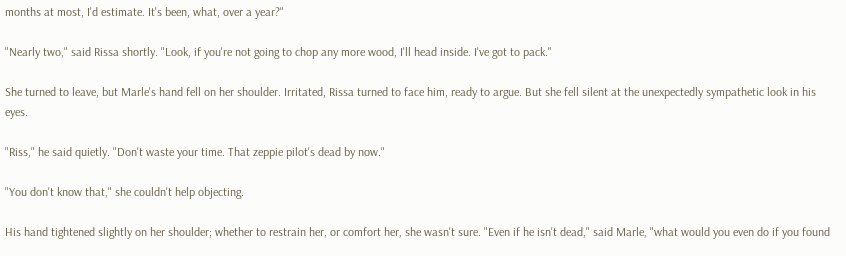months at most, I'd estimate. It's been, what, over a year?"

"Nearly two," said Rissa shortly. "Look, if you're not going to chop any more wood, I'll head inside. I've got to pack."

She turned to leave, but Marle's hand fell on her shoulder. Irritated, Rissa turned to face him, ready to argue. But she fell silent at the unexpectedly sympathetic look in his eyes.

"Riss," he said quietly. "Don't waste your time. That zeppie pilot's dead by now."

"You don't know that," she couldn't help objecting.

His hand tightened slightly on her shoulder; whether to restrain her, or comfort her, she wasn't sure. "Even if he isn't dead," said Marle, "what would you even do if you found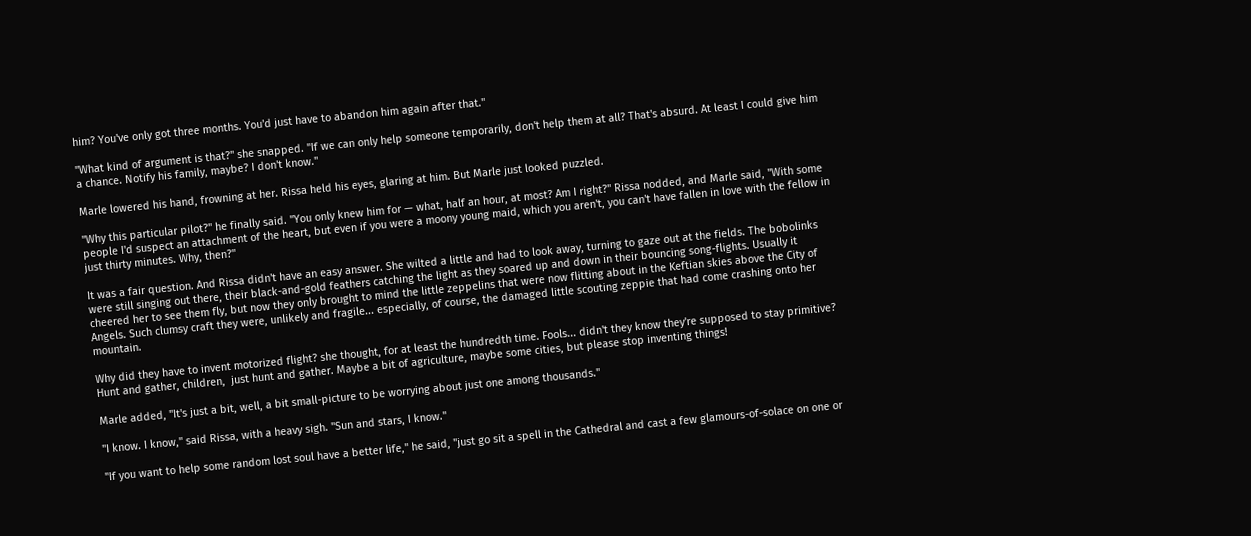him? You've only got three months. You'd just have to abandon him again after that."

"What kind of argument is that?" she snapped. "If we can only help someone temporarily, don't help them at all? That's absurd. At least I could give him a chance. Notify his family, maybe? I don't know."

Marle lowered his hand, frowning at her. Rissa held his eyes, glaring at him. But Marle just looked puzzled.

"Why this particular pilot?" he finally said. "You only knew him for — what, half an hour, at most? Am I right?" Rissa nodded, and Marle said, "With some people I'd suspect an attachment of the heart, but even if you were a moony young maid, which you aren't, you can't have fallen in love with the fellow in just thirty minutes. Why, then?"

It was a fair question. And Rissa didn't have an easy answer. She wilted a little and had to look away, turning to gaze out at the fields. The bobolinks were still singing out there, their black-and-gold feathers catching the light as they soared up and down in their bouncing song-flights. Usually it cheered her to see them fly, but now they only brought to mind the little zeppelins that were now flitting about in the Keftian skies above the City of Angels. Such clumsy craft they were, unlikely and fragile... especially, of course, the damaged little scouting zeppie that had come crashing onto her mountain.

Why did they have to invent motorized flight? she thought, for at least the hundredth time. Fools... didn't they know they're supposed to stay primitive? Hunt and gather, children,  just hunt and gather. Maybe a bit of agriculture, maybe some cities, but please stop inventing things!

Marle added, "It's just a bit, well, a bit small-picture to be worrying about just one among thousands."

"I know. I know," said Rissa, with a heavy sigh. "Sun and stars, I know."

"If you want to help some random lost soul have a better life," he said, "just go sit a spell in the Cathedral and cast a few glamours-of-solace on one or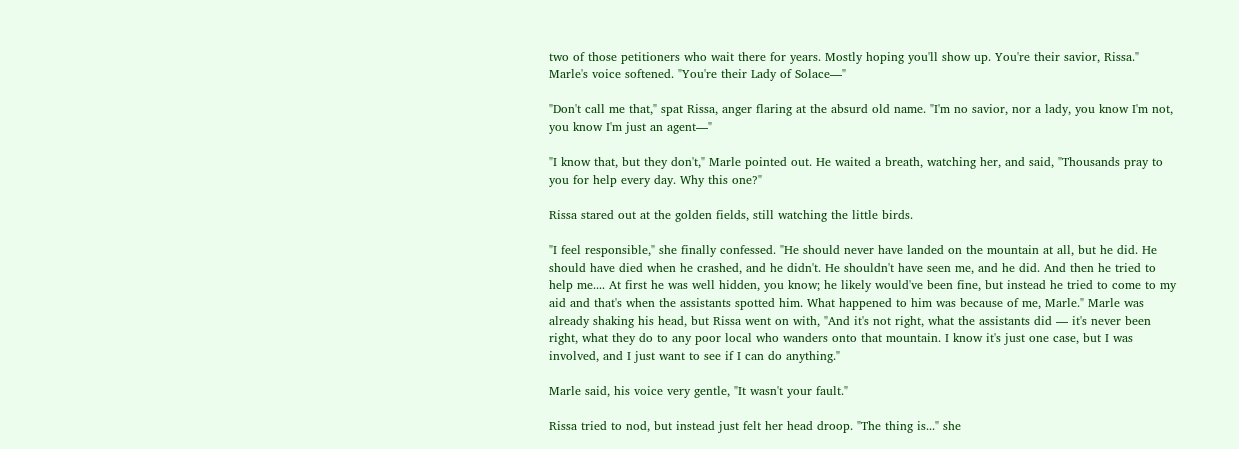two of those petitioners who wait there for years. Mostly hoping you'll show up. You're their savior, Rissa." Marle's voice softened. "You're their Lady of Solace—"

"Don't call me that," spat Rissa, anger flaring at the absurd old name. "I'm no savior, nor a lady, you know I'm not, you know I'm just an agent—"

"I know that, but they don't," Marle pointed out. He waited a breath, watching her, and said, "Thousands pray to you for help every day. Why this one?"

Rissa stared out at the golden fields, still watching the little birds.

"I feel responsible," she finally confessed. "He should never have landed on the mountain at all, but he did. He should have died when he crashed, and he didn't. He shouldn't have seen me, and he did. And then he tried to help me.... At first he was well hidden, you know; he likely would've been fine, but instead he tried to come to my aid and that's when the assistants spotted him. What happened to him was because of me, Marle." Marle was already shaking his head, but Rissa went on with, "And it's not right, what the assistants did — it's never been right, what they do to any poor local who wanders onto that mountain. I know it's just one case, but I was involved, and I just want to see if I can do anything."

Marle said, his voice very gentle, "It wasn't your fault."

Rissa tried to nod, but instead just felt her head droop. "The thing is..." she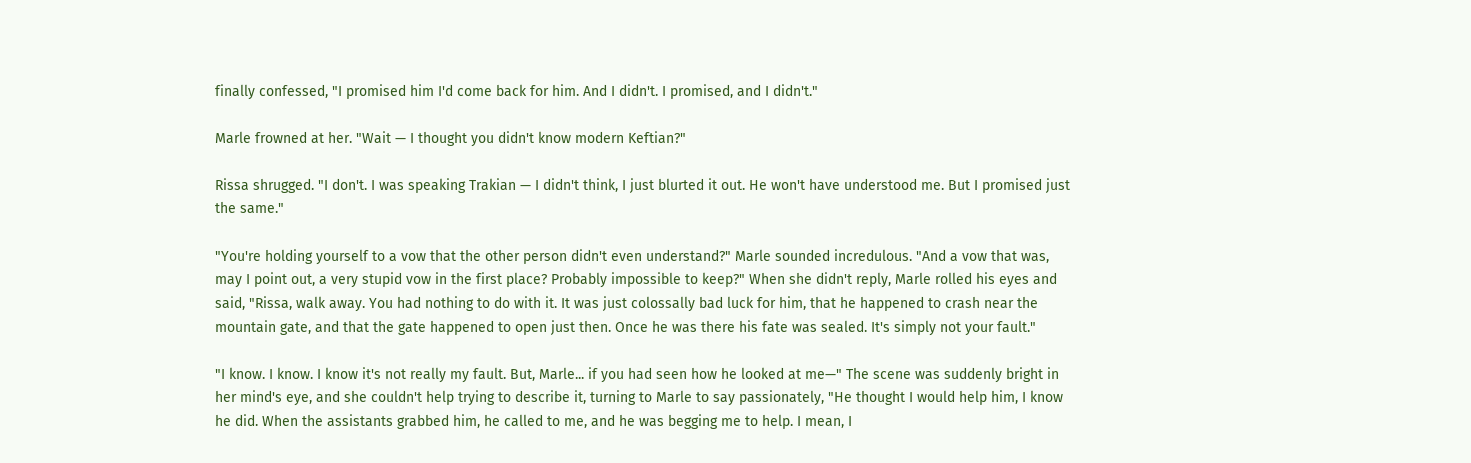finally confessed, "I promised him I'd come back for him. And I didn't. I promised, and I didn't."

Marle frowned at her. "Wait — I thought you didn't know modern Keftian?"

Rissa shrugged. "I don't. I was speaking Trakian — I didn't think, I just blurted it out. He won't have understood me. But I promised just the same."

"You're holding yourself to a vow that the other person didn't even understand?" Marle sounded incredulous. "And a vow that was, may I point out, a very stupid vow in the first place? Probably impossible to keep?" When she didn't reply, Marle rolled his eyes and said, "Rissa, walk away. You had nothing to do with it. It was just colossally bad luck for him, that he happened to crash near the mountain gate, and that the gate happened to open just then. Once he was there his fate was sealed. It's simply not your fault."

"I know. I know. I know it's not really my fault. But, Marle... if you had seen how he looked at me—" The scene was suddenly bright in her mind's eye, and she couldn't help trying to describe it, turning to Marle to say passionately, "He thought I would help him, I know he did. When the assistants grabbed him, he called to me, and he was begging me to help. I mean, I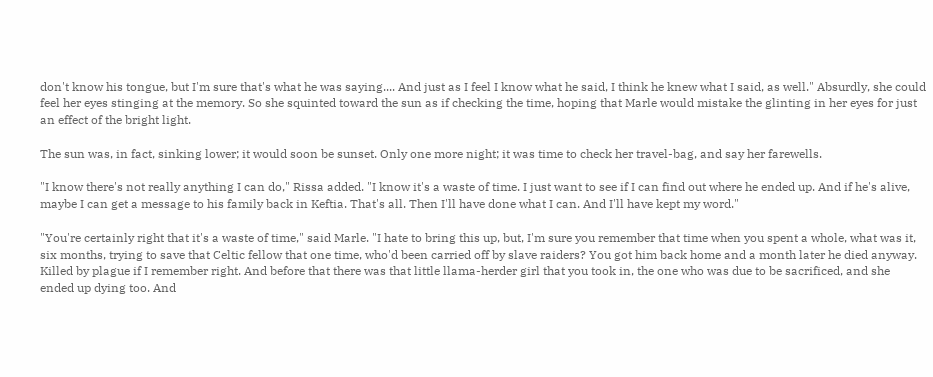don't know his tongue, but I'm sure that's what he was saying.... And just as I feel I know what he said, I think he knew what I said, as well." Absurdly, she could feel her eyes stinging at the memory. So she squinted toward the sun as if checking the time, hoping that Marle would mistake the glinting in her eyes for just an effect of the bright light.

The sun was, in fact, sinking lower; it would soon be sunset. Only one more night; it was time to check her travel-bag, and say her farewells.

"I know there's not really anything I can do," Rissa added. "I know it's a waste of time. I just want to see if I can find out where he ended up. And if he's alive, maybe I can get a message to his family back in Keftia. That's all. Then I'll have done what I can. And I'll have kept my word."

"You're certainly right that it's a waste of time," said Marle. "I hate to bring this up, but, I'm sure you remember that time when you spent a whole, what was it, six months, trying to save that Celtic fellow that one time, who'd been carried off by slave raiders? You got him back home and a month later he died anyway. Killed by plague if I remember right. And before that there was that little llama-herder girl that you took in, the one who was due to be sacrificed, and she ended up dying too. And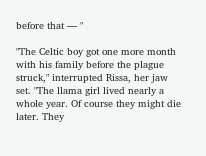before that — "

"The Celtic boy got one more month with his family before the plague struck," interrupted Rissa, her jaw set. "The llama girl lived nearly a whole year. Of course they might die later. They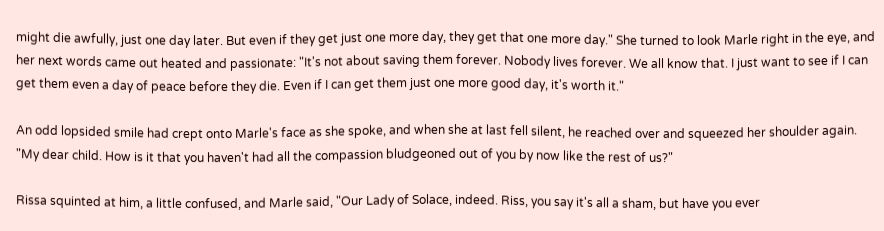might die awfully, just one day later. But even if they get just one more day, they get that one more day." She turned to look Marle right in the eye, and her next words came out heated and passionate: "It's not about saving them forever. Nobody lives forever. We all know that. I just want to see if I can get them even a day of peace before they die. Even if I can get them just one more good day, it's worth it."

An odd lopsided smile had crept onto Marle's face as she spoke, and when she at last fell silent, he reached over and squeezed her shoulder again. "My dear child. How is it that you haven't had all the compassion bludgeoned out of you by now like the rest of us?"

Rissa squinted at him, a little confused, and Marle said, "Our Lady of Solace, indeed. Riss, you say it's all a sham, but have you ever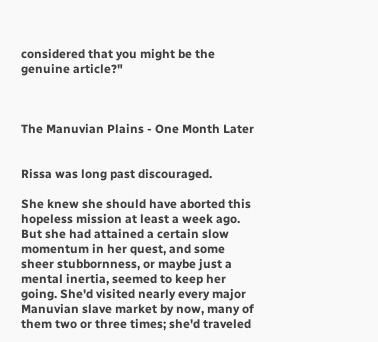considered that you might be the genuine article?"



The Manuvian Plains - One Month Later


Rissa was long past discouraged.

She knew she should have aborted this hopeless mission at least a week ago. But she had attained a certain slow momentum in her quest, and some sheer stubbornness, or maybe just a mental inertia, seemed to keep her going. She'd visited nearly every major Manuvian slave market by now, many of them two or three times; she'd traveled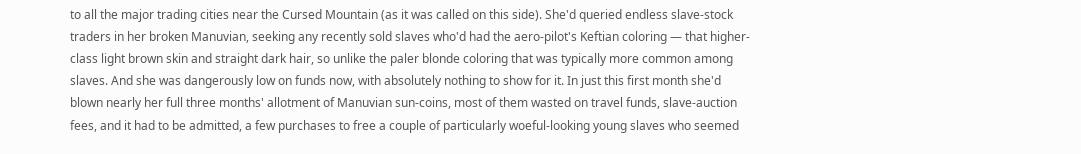to all the major trading cities near the Cursed Mountain (as it was called on this side). She'd queried endless slave-stock traders in her broken Manuvian, seeking any recently sold slaves who'd had the aero-pilot's Keftian coloring — that higher-class light brown skin and straight dark hair, so unlike the paler blonde coloring that was typically more common among slaves. And she was dangerously low on funds now, with absolutely nothing to show for it. In just this first month she'd blown nearly her full three months' allotment of Manuvian sun-coins, most of them wasted on travel funds, slave-auction fees, and it had to be admitted, a few purchases to free a couple of particularly woeful-looking young slaves who seemed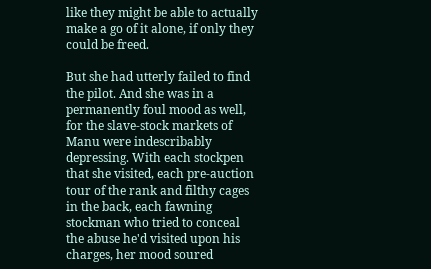like they might be able to actually make a go of it alone, if only they could be freed.

But she had utterly failed to find the pilot. And she was in a permanently foul mood as well, for the slave-stock markets of Manu were indescribably depressing. With each stockpen that she visited, each pre-auction tour of the rank and filthy cages in the back, each fawning stockman who tried to conceal the abuse he'd visited upon his charges, her mood soured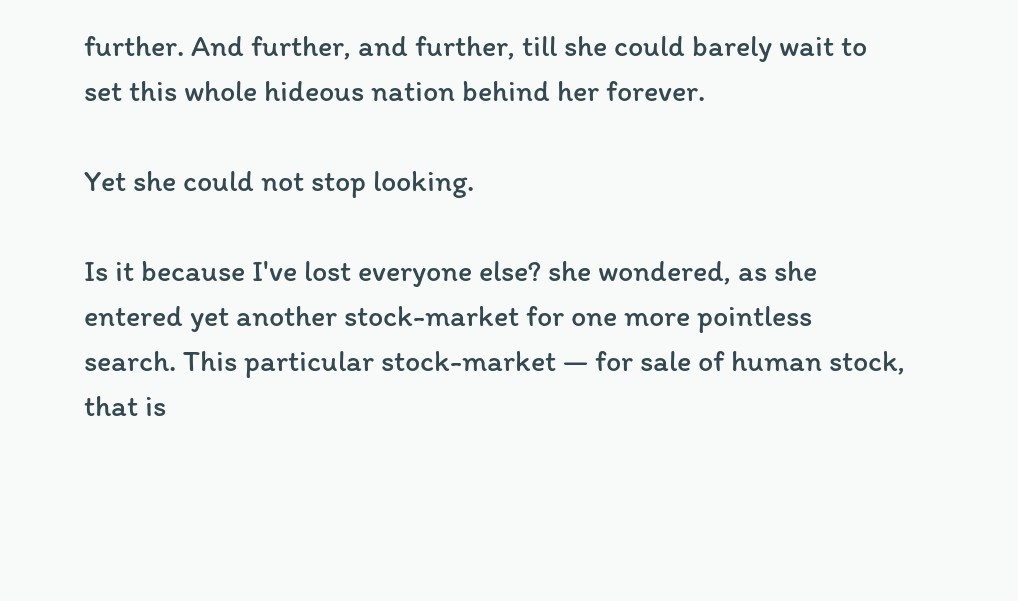further. And further, and further, till she could barely wait to set this whole hideous nation behind her forever.

Yet she could not stop looking.

Is it because I've lost everyone else? she wondered, as she entered yet another stock-market for one more pointless search. This particular stock-market — for sale of human stock, that is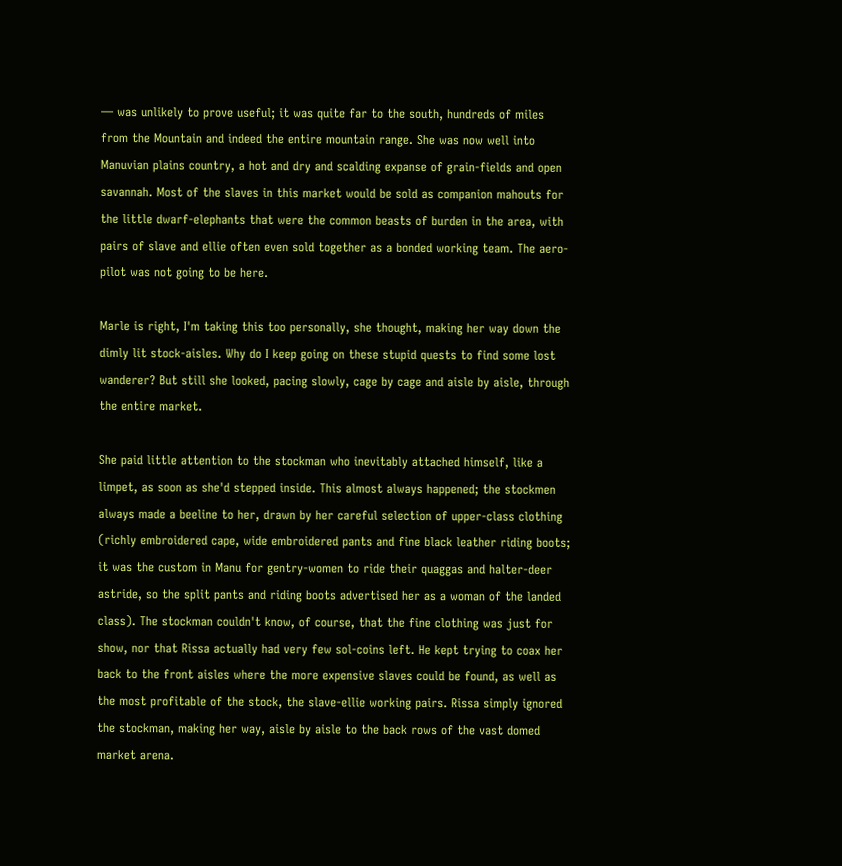— was unlikely to prove useful; it was quite far to the south, hundreds of miles from the Mountain and indeed the entire mountain range. She was now well into Manuvian plains country, a hot and dry and scalding expanse of grain-fields and open savannah. Most of the slaves in this market would be sold as companion mahouts for the little dwarf-elephants that were the common beasts of burden in the area, with pairs of slave and ellie often even sold together as a bonded working team. The aero-pilot was not going to be here.

Marle is right, I'm taking this too personally, she thought, making her way down the dimly lit stock-aisles. Why do I keep going on these stupid quests to find some lost wanderer? But still she looked, pacing slowly, cage by cage and aisle by aisle, through the entire market.

She paid little attention to the stockman who inevitably attached himself, like a limpet, as soon as she'd stepped inside. This almost always happened; the stockmen always made a beeline to her, drawn by her careful selection of upper-class clothing (richly embroidered cape, wide embroidered pants and fine black leather riding boots; it was the custom in Manu for gentry-women to ride their quaggas and halter-deer astride, so the split pants and riding boots advertised her as a woman of the landed class). The stockman couldn't know, of course, that the fine clothing was just for show, nor that Rissa actually had very few sol-coins left. He kept trying to coax her back to the front aisles where the more expensive slaves could be found, as well as the most profitable of the stock, the slave-ellie working pairs. Rissa simply ignored the stockman, making her way, aisle by aisle to the back rows of the vast domed market arena.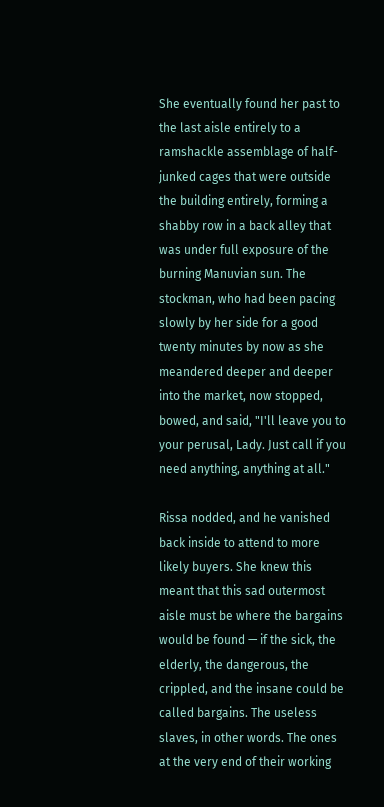She eventually found her past to the last aisle entirely to a ramshackle assemblage of half-junked cages that were outside the building entirely, forming a shabby row in a back alley that was under full exposure of the burning Manuvian sun. The stockman, who had been pacing slowly by her side for a good twenty minutes by now as she meandered deeper and deeper into the market, now stopped, bowed, and said, "I'll leave you to your perusal, Lady. Just call if you need anything, anything at all."

Rissa nodded, and he vanished back inside to attend to more likely buyers. She knew this meant that this sad outermost aisle must be where the bargains would be found — if the sick, the elderly, the dangerous, the crippled, and the insane could be called bargains. The useless slaves, in other words. The ones at the very end of their working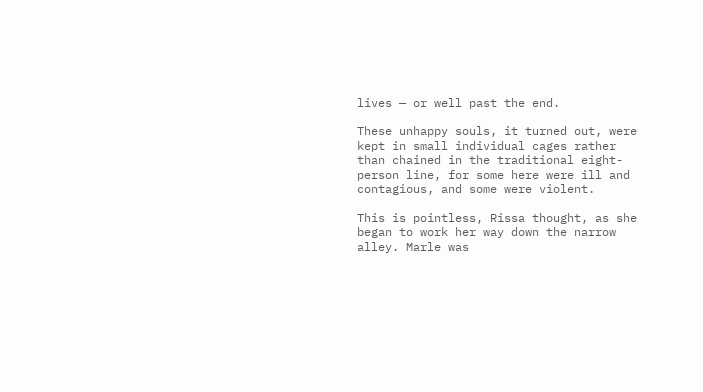lives — or well past the end.

These unhappy souls, it turned out, were kept in small individual cages rather than chained in the traditional eight-person line, for some here were ill and contagious, and some were violent.

This is pointless, Rissa thought, as she began to work her way down the narrow alley. Marle was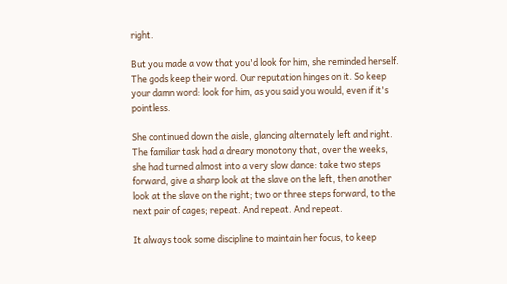right.

But you made a vow that you'd look for him, she reminded herself. The gods keep their word. Our reputation hinges on it. So keep your damn word: look for him, as you said you would, even if it's pointless.

She continued down the aisle, glancing alternately left and right. The familiar task had a dreary monotony that, over the weeks, she had turned almost into a very slow dance: take two steps forward, give a sharp look at the slave on the left, then another look at the slave on the right; two or three steps forward, to the next pair of cages; repeat. And repeat. And repeat.

It always took some discipline to maintain her focus, to keep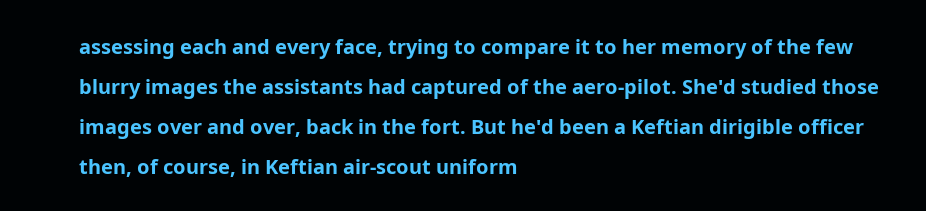assessing each and every face, trying to compare it to her memory of the few blurry images the assistants had captured of the aero-pilot. She'd studied those images over and over, back in the fort. But he'd been a Keftian dirigible officer then, of course, in Keftian air-scout uniform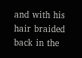and with his hair braided back in the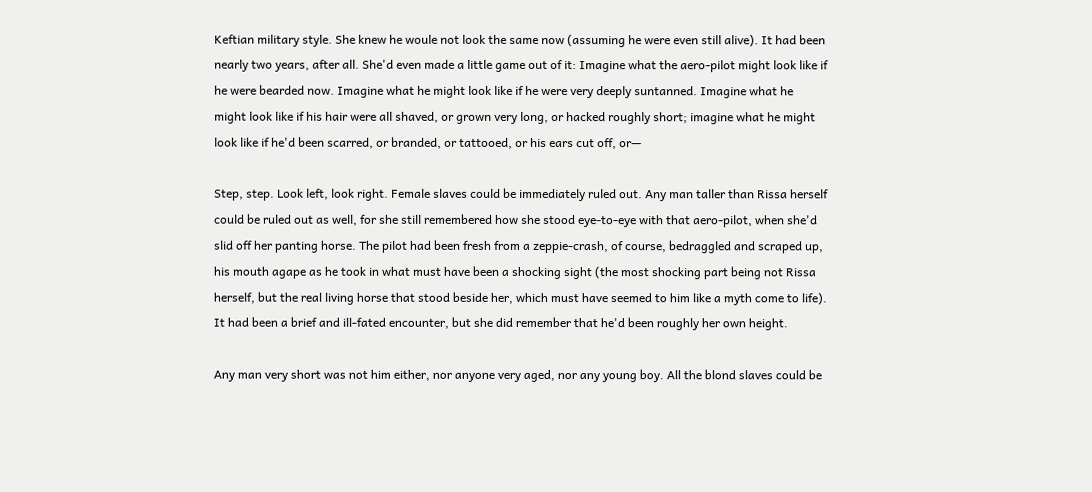Keftian military style. She knew he woule not look the same now (assuming he were even still alive). It had been nearly two years, after all. She'd even made a little game out of it: Imagine what the aero-pilot might look like if he were bearded now. Imagine what he might look like if he were very deeply suntanned. Imagine what he might look like if his hair were all shaved, or grown very long, or hacked roughly short; imagine what he might look like if he'd been scarred, or branded, or tattooed, or his ears cut off, or—

Step, step. Look left, look right. Female slaves could be immediately ruled out. Any man taller than Rissa herself could be ruled out as well, for she still remembered how she stood eye-to-eye with that aero-pilot, when she'd slid off her panting horse. The pilot had been fresh from a zeppie-crash, of course, bedraggled and scraped up, his mouth agape as he took in what must have been a shocking sight (the most shocking part being not Rissa herself, but the real living horse that stood beside her, which must have seemed to him like a myth come to life). It had been a brief and ill-fated encounter, but she did remember that he'd been roughly her own height.

Any man very short was not him either, nor anyone very aged, nor any young boy. All the blond slaves could be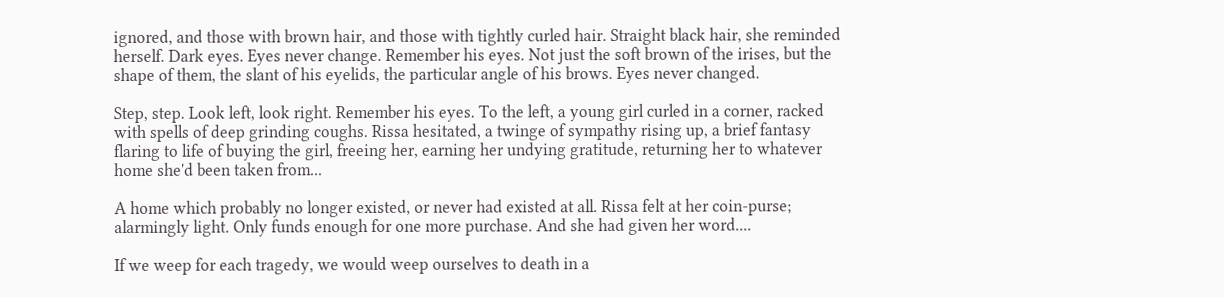ignored, and those with brown hair, and those with tightly curled hair. Straight black hair, she reminded herself. Dark eyes. Eyes never change. Remember his eyes. Not just the soft brown of the irises, but the shape of them, the slant of his eyelids, the particular angle of his brows. Eyes never changed.

Step, step. Look left, look right. Remember his eyes. To the left, a young girl curled in a corner, racked with spells of deep grinding coughs. Rissa hesitated, a twinge of sympathy rising up, a brief fantasy flaring to life of buying the girl, freeing her, earning her undying gratitude, returning her to whatever home she'd been taken from...

A home which probably no longer existed, or never had existed at all. Rissa felt at her coin-purse; alarmingly light. Only funds enough for one more purchase. And she had given her word....

If we weep for each tragedy, we would weep ourselves to death in a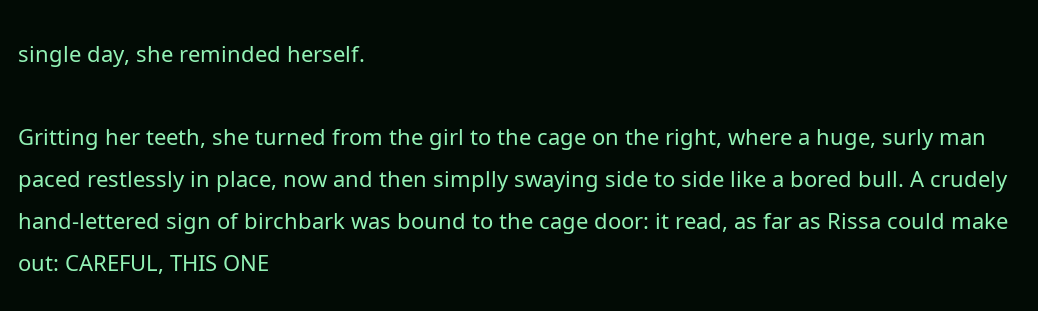single day, she reminded herself.

Gritting her teeth, she turned from the girl to the cage on the right, where a huge, surly man paced restlessly in place, now and then simplly swaying side to side like a bored bull. A crudely hand-lettered sign of birchbark was bound to the cage door: it read, as far as Rissa could make out: CAREFUL, THIS ONE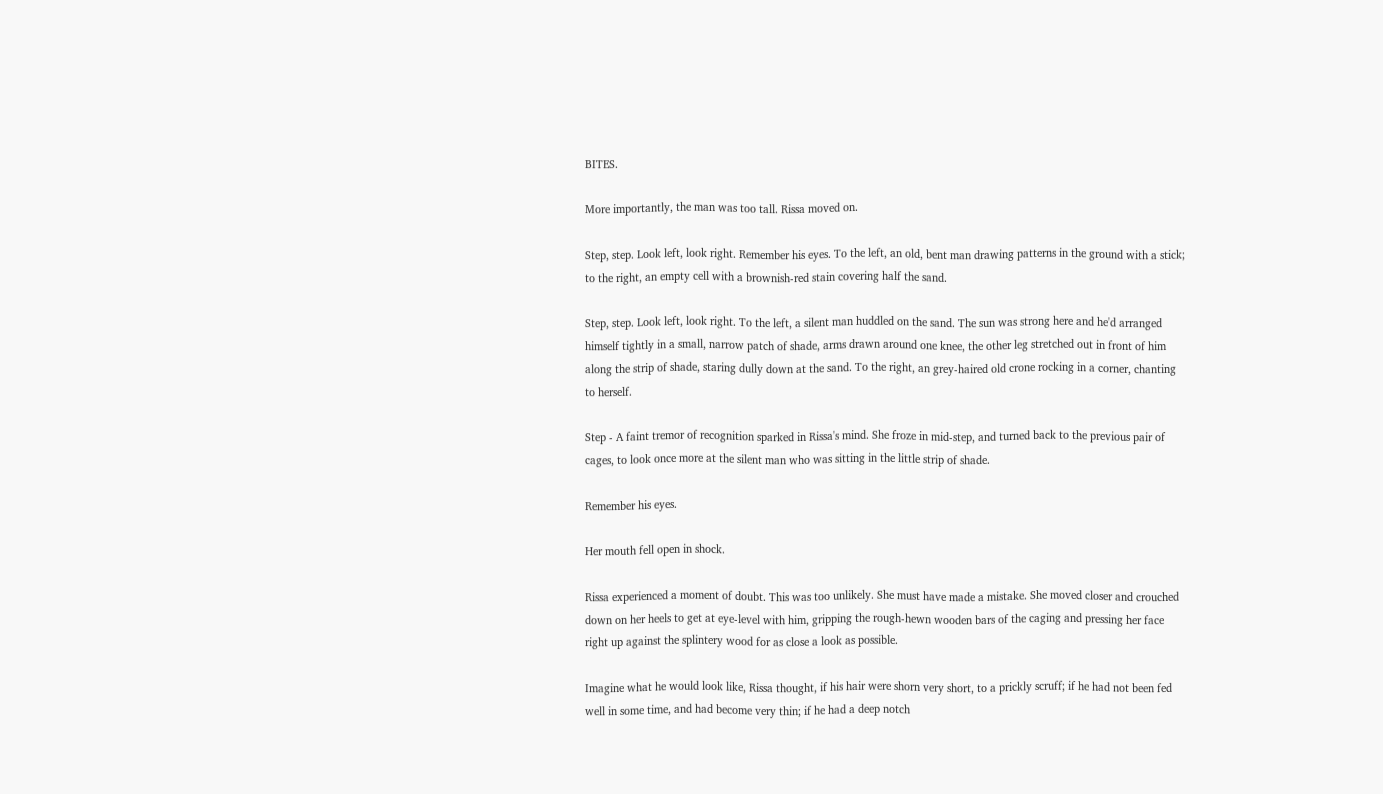BITES.

More importantly, the man was too tall. Rissa moved on.

Step, step. Look left, look right. Remember his eyes. To the left, an old, bent man drawing patterns in the ground with a stick; to the right, an empty cell with a brownish-red stain covering half the sand.

Step, step. Look left, look right. To the left, a silent man huddled on the sand. The sun was strong here and he'd arranged himself tightly in a small, narrow patch of shade, arms drawn around one knee, the other leg stretched out in front of him along the strip of shade, staring dully down at the sand. To the right, an grey-haired old crone rocking in a corner, chanting to herself.

Step - A faint tremor of recognition sparked in Rissa's mind. She froze in mid-step, and turned back to the previous pair of cages, to look once more at the silent man who was sitting in the little strip of shade.

Remember his eyes.

Her mouth fell open in shock.

Rissa experienced a moment of doubt. This was too unlikely. She must have made a mistake. She moved closer and crouched down on her heels to get at eye-level with him, gripping the rough-hewn wooden bars of the caging and pressing her face right up against the splintery wood for as close a look as possible.

Imagine what he would look like, Rissa thought, if his hair were shorn very short, to a prickly scruff; if he had not been fed well in some time, and had become very thin; if he had a deep notch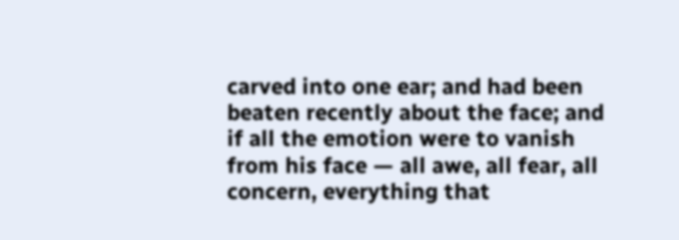carved into one ear; and had been beaten recently about the face; and if all the emotion were to vanish from his face — all awe, all fear, all concern, everything that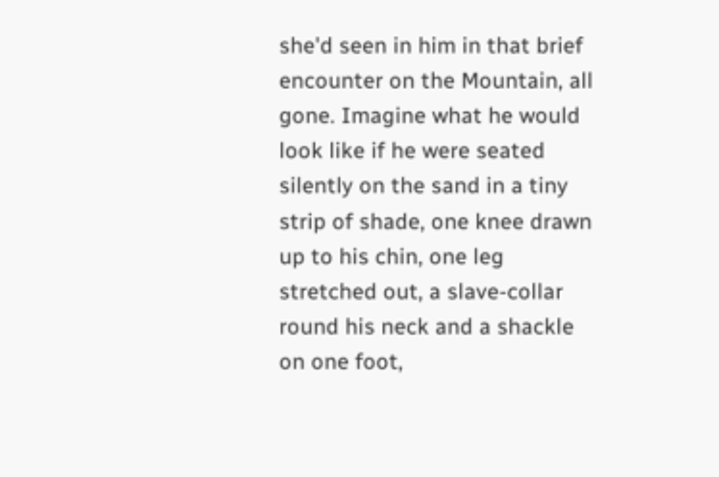she'd seen in him in that brief encounter on the Mountain, all gone. Imagine what he would look like if he were seated silently on the sand in a tiny strip of shade, one knee drawn up to his chin, one leg stretched out, a slave-collar round his neck and a shackle on one foot,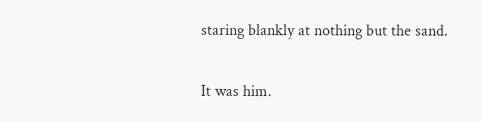staring blankly at nothing but the sand.

It was him.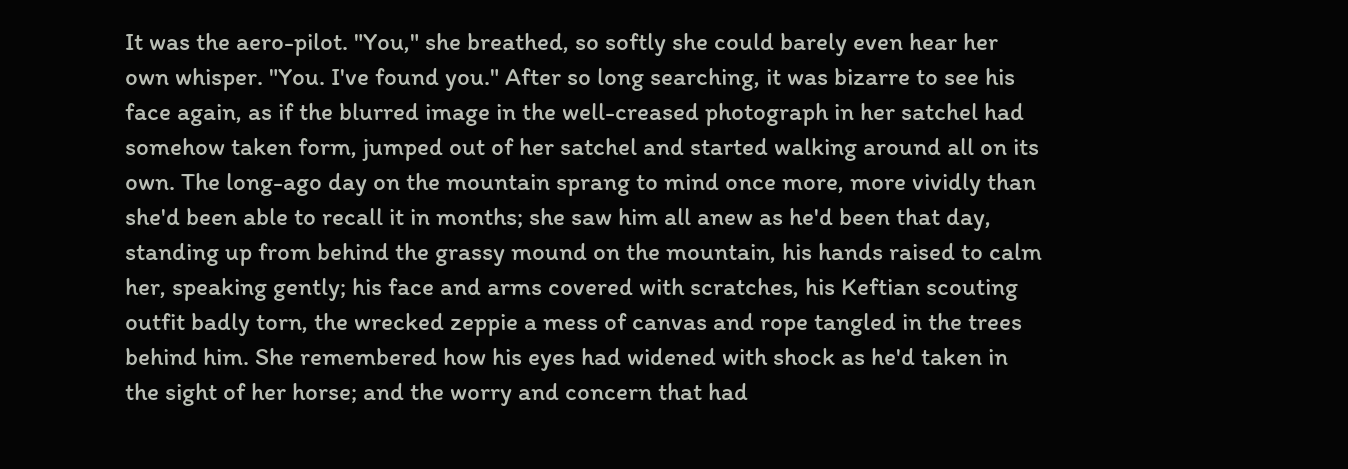It was the aero-pilot. "You," she breathed, so softly she could barely even hear her own whisper. "You. I've found you." After so long searching, it was bizarre to see his face again, as if the blurred image in the well-creased photograph in her satchel had somehow taken form, jumped out of her satchel and started walking around all on its own. The long-ago day on the mountain sprang to mind once more, more vividly than she'd been able to recall it in months; she saw him all anew as he'd been that day, standing up from behind the grassy mound on the mountain, his hands raised to calm her, speaking gently; his face and arms covered with scratches, his Keftian scouting outfit badly torn, the wrecked zeppie a mess of canvas and rope tangled in the trees behind him. She remembered how his eyes had widened with shock as he'd taken in the sight of her horse; and the worry and concern that had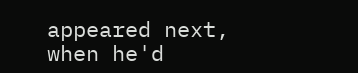appeared next, when he'd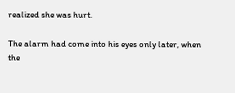realized she was hurt.

The alarm had come into his eyes only later, when the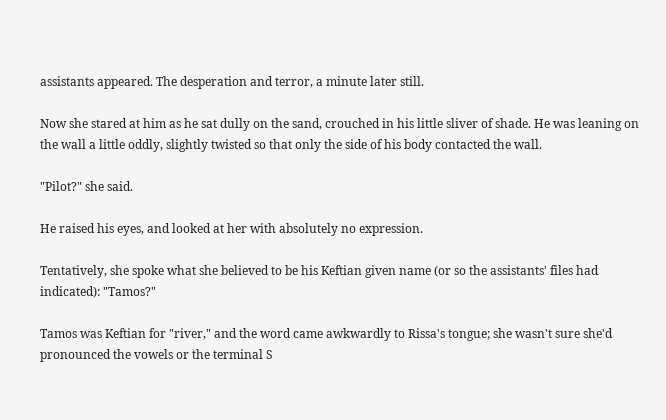assistants appeared. The desperation and terror, a minute later still.

Now she stared at him as he sat dully on the sand, crouched in his little sliver of shade. He was leaning on the wall a little oddly, slightly twisted so that only the side of his body contacted the wall.

"Pilot?" she said.

He raised his eyes, and looked at her with absolutely no expression.

Tentatively, she spoke what she believed to be his Keftian given name (or so the assistants' files had indicated): "Tamos?"

Tamos was Keftian for "river," and the word came awkwardly to Rissa's tongue; she wasn't sure she'd pronounced the vowels or the terminal S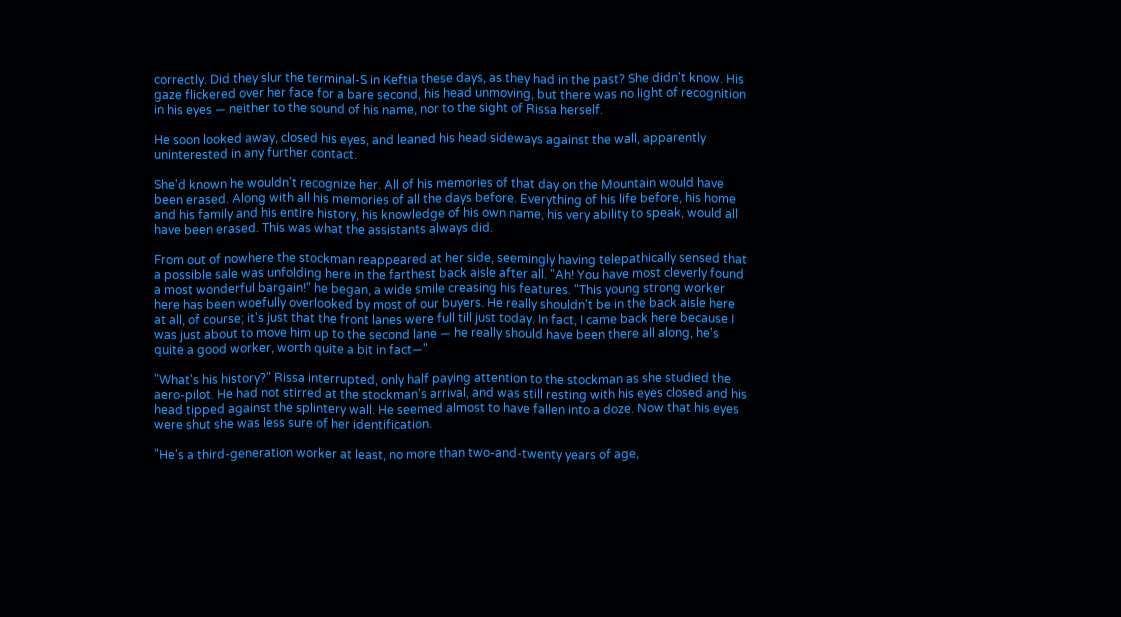correctly. Did they slur the terminal-S in Keftia these days, as they had in the past? She didn't know. His gaze flickered over her face for a bare second, his head unmoving, but there was no light of recognition in his eyes — neither to the sound of his name, nor to the sight of Rissa herself.

He soon looked away, closed his eyes, and leaned his head sideways against the wall, apparently uninterested in any further contact.

She'd known he wouldn't recognize her. All of his memories of that day on the Mountain would have been erased. Along with all his memories of all the days before. Everything of his life before, his home and his family and his entire history, his knowledge of his own name, his very ability to speak, would all have been erased. This was what the assistants always did.

From out of nowhere the stockman reappeared at her side, seemingly having telepathically sensed that a possible sale was unfolding here in the farthest back aisle after all. "Ah! You have most cleverly found a most wonderful bargain!" he began, a wide smile creasing his features. "This young strong worker here has been woefully overlooked by most of our buyers. He really shouldn't be in the back aisle here at all, of course; it's just that the front lanes were full till just today. In fact, I came back here because I was just about to move him up to the second lane — he really should have been there all along, he's quite a good worker, worth quite a bit in fact—"

"What's his history?" Rissa interrupted, only half paying attention to the stockman as she studied the aero-pilot. He had not stirred at the stockman's arrival, and was still resting with his eyes closed and his head tipped against the splintery wall. He seemed almost to have fallen into a doze. Now that his eyes were shut she was less sure of her identification.

"He's a third-generation worker at least, no more than two-and-twenty years of age,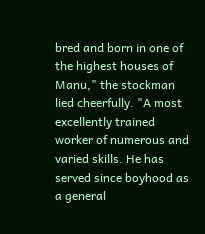bred and born in one of the highest houses of Manu," the stockman lied cheerfully. "A most excellently trained worker of numerous and varied skills. He has served since boyhood as a general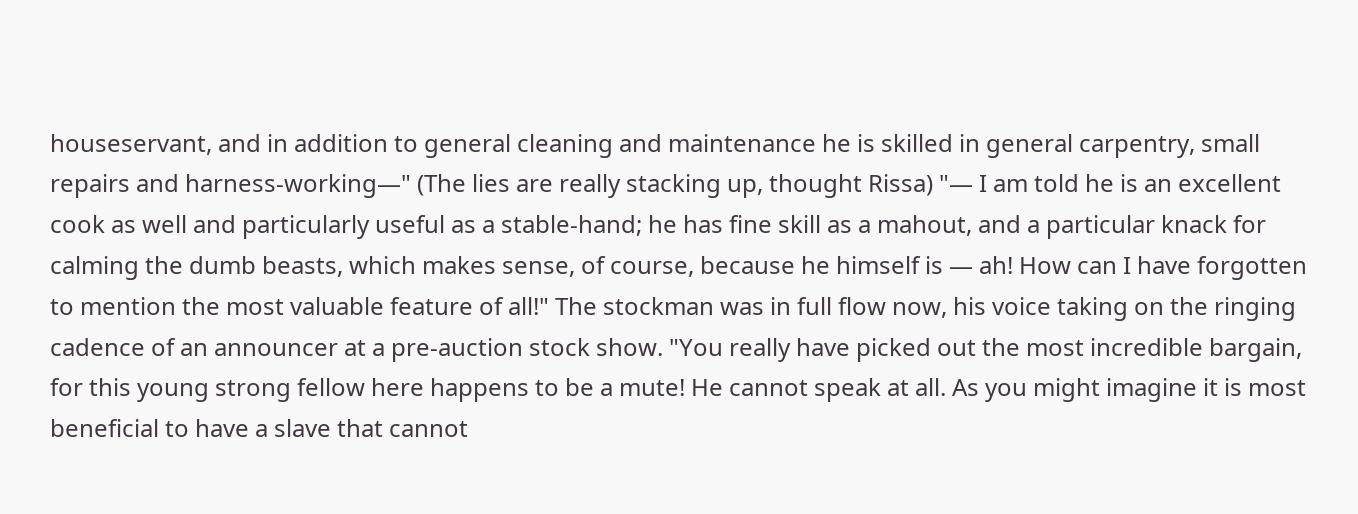houseservant, and in addition to general cleaning and maintenance he is skilled in general carpentry, small repairs and harness-working—" (The lies are really stacking up, thought Rissa) "— I am told he is an excellent cook as well and particularly useful as a stable-hand; he has fine skill as a mahout, and a particular knack for calming the dumb beasts, which makes sense, of course, because he himself is — ah! How can I have forgotten to mention the most valuable feature of all!" The stockman was in full flow now, his voice taking on the ringing cadence of an announcer at a pre-auction stock show. "You really have picked out the most incredible bargain, for this young strong fellow here happens to be a mute! He cannot speak at all. As you might imagine it is most beneficial to have a slave that cannot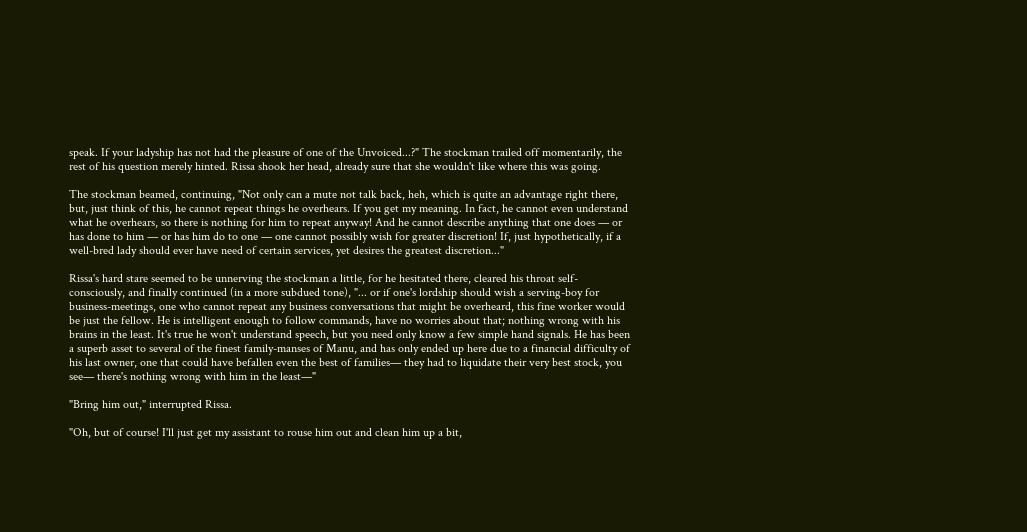speak. If your ladyship has not had the pleasure of one of the Unvoiced...?" The stockman trailed off momentarily, the rest of his question merely hinted. Rissa shook her head, already sure that she wouldn't like where this was going.

The stockman beamed, continuing, "Not only can a mute not talk back, heh, which is quite an advantage right there, but, just think of this, he cannot repeat things he overhears. If you get my meaning. In fact, he cannot even understand what he overhears, so there is nothing for him to repeat anyway! And he cannot describe anything that one does — or has done to him — or has him do to one — one cannot possibly wish for greater discretion! If, just hypothetically, if a well-bred lady should ever have need of certain services, yet desires the greatest discretion..."

Rissa's hard stare seemed to be unnerving the stockman a little, for he hesitated there, cleared his throat self-consciously, and finally continued (in a more subdued tone), "... or if one's lordship should wish a serving-boy for business-meetings, one who cannot repeat any business conversations that might be overheard, this fine worker would be just the fellow. He is intelligent enough to follow commands, have no worries about that; nothing wrong with his brains in the least. It's true he won't understand speech, but you need only know a few simple hand signals. He has been a superb asset to several of the finest family-manses of Manu, and has only ended up here due to a financial difficulty of his last owner, one that could have befallen even the best of families— they had to liquidate their very best stock, you see— there's nothing wrong with him in the least—"

"Bring him out," interrupted Rissa.

"Oh, but of course! I'll just get my assistant to rouse him out and clean him up a bit,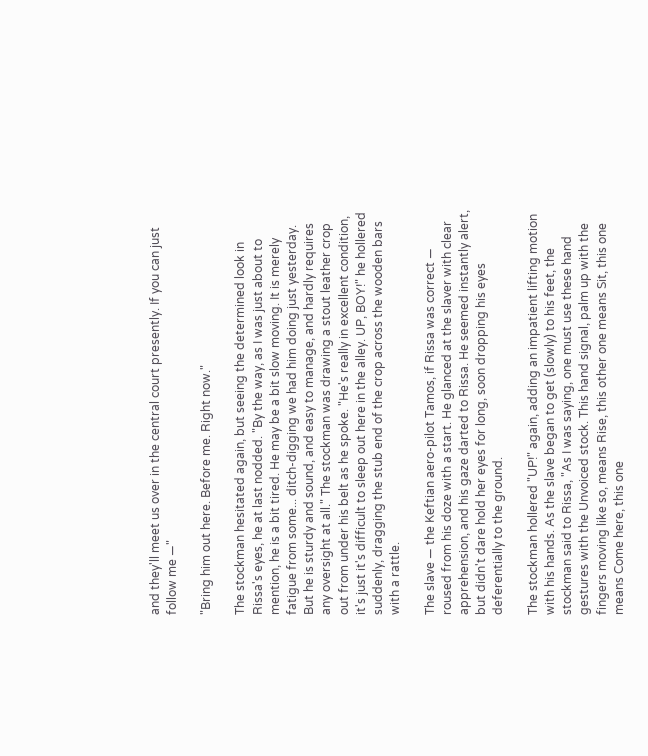and they'll meet us over in the central court presently. If you can just follow me —"

"Bring him out here. Before me. Right now."

The stockman hesitated again, but seeing the determined look in Rissa's eyes, he at last nodded. "By the way, as I was just about to mention, he is a bit tired. He may be a bit slow moving. It is merely fatigue from some... ditch-digging we had him doing just yesterday. But he is sturdy and sound, and easy to manage, and hardly requires any oversight at all." The stockman was drawing a stout leather crop out from under his belt as he spoke. "He's really in excellent condition, it's just it's difficult to sleep out here in the alley. UP, BOY!" he hollered suddenly, dragging the stub end of the crop across the wooden bars with a rattle.

The slave — the Keftian aero-pilot Tamos, if Rissa was correct — roused from his doze with a start. He glanced at the slaver with clear apprehension, and his gaze darted to Rissa. He seemed instantly alert, but didn't dare hold her eyes for long, soon dropping his eyes deferentially to the ground.

The stockman hollered "UP!" again, adding an impatient lifting motion with his hands. As the slave began to get (slowly) to his feet, the stockman said to Rissa, "As I was saying, one must use these hand gestures with the Unvoiced stock. This hand signal, palm up with the fingers moving like so, means Rise, this other one means Sit, this one means Come here, this one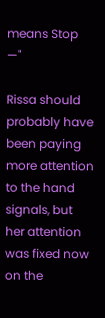means Stop —"

Rissa should probably have been paying more attention to the hand signals, but her attention was fixed now on the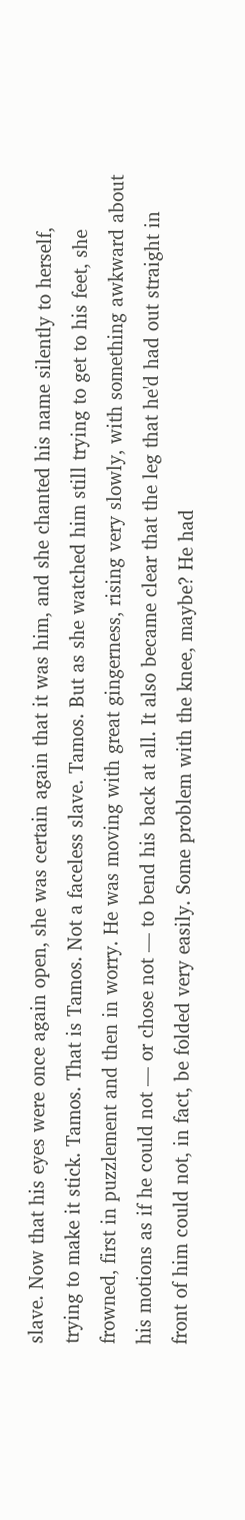slave. Now that his eyes were once again open, she was certain again that it was him, and she chanted his name silently to herself, trying to make it stick. Tamos. That is Tamos. Not a faceless slave. Tamos. But as she watched him still trying to get to his feet, she frowned, first in puzzlement and then in worry. He was moving with great gingerness, rising very slowly, with something awkward about his motions as if he could not — or chose not — to bend his back at all. It also became clear that the leg that he'd had out straight in front of him could not, in fact, be folded very easily. Some problem with the knee, maybe? He had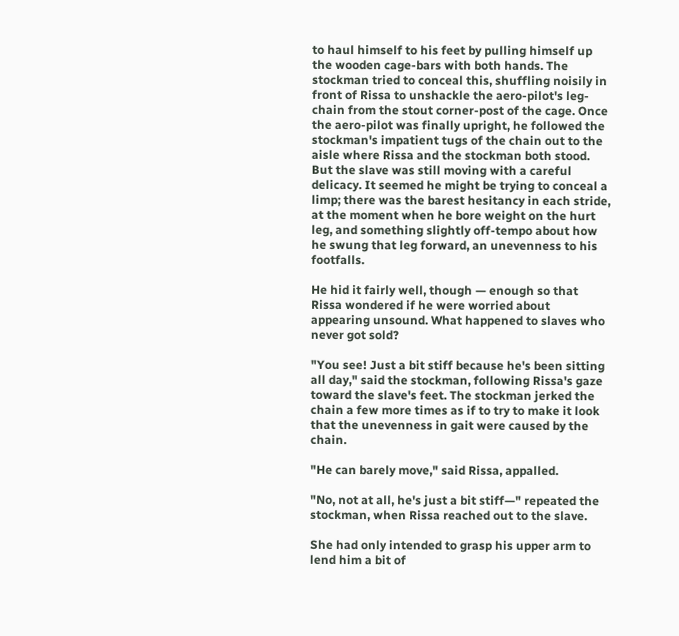to haul himself to his feet by pulling himself up the wooden cage-bars with both hands. The stockman tried to conceal this, shuffling noisily in front of Rissa to unshackle the aero-pilot's leg-chain from the stout corner-post of the cage. Once the aero-pilot was finally upright, he followed the stockman's impatient tugs of the chain out to the aisle where Rissa and the stockman both stood. But the slave was still moving with a careful delicacy. It seemed he might be trying to conceal a limp; there was the barest hesitancy in each stride, at the moment when he bore weight on the hurt leg, and something slightly off-tempo about how he swung that leg forward, an unevenness to his footfalls.

He hid it fairly well, though — enough so that Rissa wondered if he were worried about appearing unsound. What happened to slaves who never got sold?

"You see! Just a bit stiff because he's been sitting all day," said the stockman, following Rissa's gaze toward the slave's feet. The stockman jerked the chain a few more times as if to try to make it look that the unevenness in gait were caused by the chain.

"He can barely move," said Rissa, appalled.

"No, not at all, he's just a bit stiff—" repeated the stockman, when Rissa reached out to the slave.

She had only intended to grasp his upper arm to lend him a bit of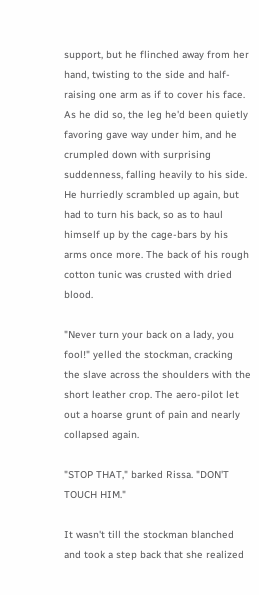support, but he flinched away from her hand, twisting to the side and half-raising one arm as if to cover his face. As he did so, the leg he'd been quietly favoring gave way under him, and he crumpled down with surprising suddenness, falling heavily to his side. He hurriedly scrambled up again, but had to turn his back, so as to haul himself up by the cage-bars by his arms once more. The back of his rough cotton tunic was crusted with dried blood.

"Never turn your back on a lady, you fool!" yelled the stockman, cracking the slave across the shoulders with the short leather crop. The aero-pilot let out a hoarse grunt of pain and nearly collapsed again.

"STOP THAT," barked Rissa. "DON'T TOUCH HIM."

It wasn't till the stockman blanched and took a step back that she realized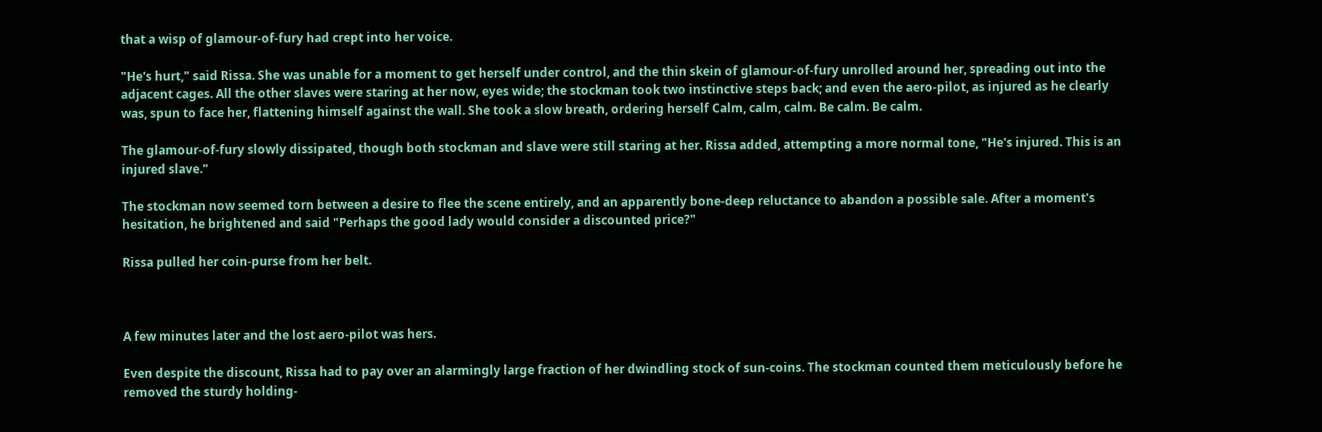that a wisp of glamour-of-fury had crept into her voice.

"He's hurt," said Rissa. She was unable for a moment to get herself under control, and the thin skein of glamour-of-fury unrolled around her, spreading out into the adjacent cages. All the other slaves were staring at her now, eyes wide; the stockman took two instinctive steps back; and even the aero-pilot, as injured as he clearly was, spun to face her, flattening himself against the wall. She took a slow breath, ordering herself Calm, calm, calm. Be calm. Be calm.

The glamour-of-fury slowly dissipated, though both stockman and slave were still staring at her. Rissa added, attempting a more normal tone, "He's injured. This is an injured slave."

The stockman now seemed torn between a desire to flee the scene entirely, and an apparently bone-deep reluctance to abandon a possible sale. After a moment's hesitation, he brightened and said "Perhaps the good lady would consider a discounted price?"

Rissa pulled her coin-purse from her belt.



A few minutes later and the lost aero-pilot was hers.

Even despite the discount, Rissa had to pay over an alarmingly large fraction of her dwindling stock of sun-coins. The stockman counted them meticulously before he removed the sturdy holding-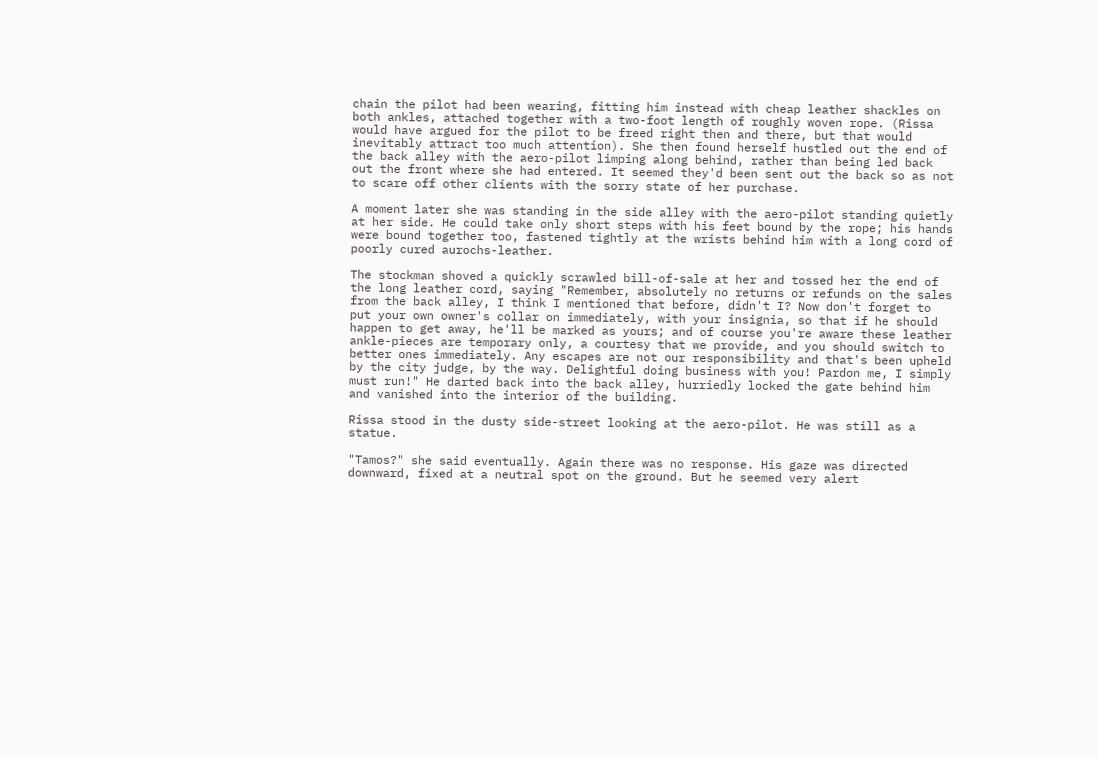chain the pilot had been wearing, fitting him instead with cheap leather shackles on both ankles, attached together with a two-foot length of roughly woven rope. (Rissa would have argued for the pilot to be freed right then and there, but that would inevitably attract too much attention). She then found herself hustled out the end of the back alley with the aero-pilot limping along behind, rather than being led back out the front where she had entered. It seemed they'd been sent out the back so as not to scare off other clients with the sorry state of her purchase.

A moment later she was standing in the side alley with the aero-pilot standing quietly at her side. He could take only short steps with his feet bound by the rope; his hands were bound together too, fastened tightly at the wrists behind him with a long cord of poorly cured aurochs-leather.

The stockman shoved a quickly scrawled bill-of-sale at her and tossed her the end of the long leather cord, saying "Remember, absolutely no returns or refunds on the sales from the back alley, I think I mentioned that before, didn't I? Now don't forget to put your own owner's collar on immediately, with your insignia, so that if he should happen to get away, he'll be marked as yours; and of course you're aware these leather ankle-pieces are temporary only, a courtesy that we provide, and you should switch to better ones immediately. Any escapes are not our responsibility and that's been upheld by the city judge, by the way. Delightful doing business with you! Pardon me, I simply must run!" He darted back into the back alley, hurriedly locked the gate behind him and vanished into the interior of the building.

Rissa stood in the dusty side-street looking at the aero-pilot. He was still as a statue.

"Tamos?" she said eventually. Again there was no response. His gaze was directed downward, fixed at a neutral spot on the ground. But he seemed very alert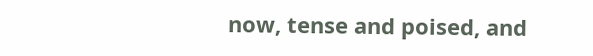now, tense and poised, and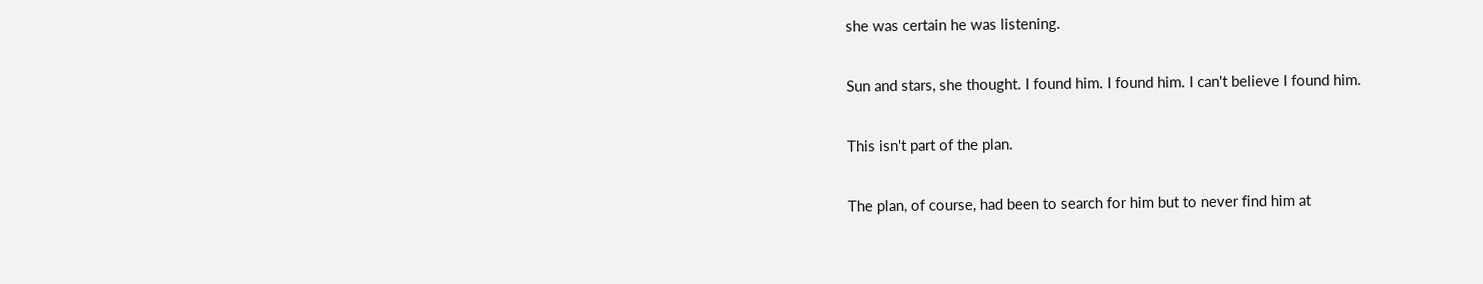she was certain he was listening.

Sun and stars, she thought. I found him. I found him. I can't believe I found him.

This isn't part of the plan.

The plan, of course, had been to search for him but to never find him at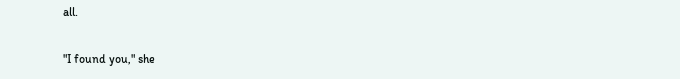all.

"I found you," she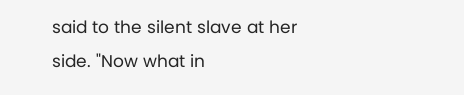said to the silent slave at her side. "Now what in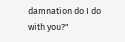damnation do I do with you?"